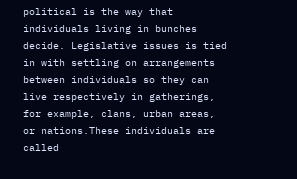political is the way that individuals living in bunches decide. Legislative issues is tied in with settling on arrangements between individuals so they can live respectively in gatherings, for example, clans, urban areas, or nations.These individuals are called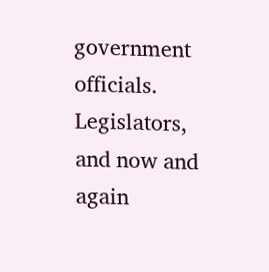government officials. Legislators, and now and again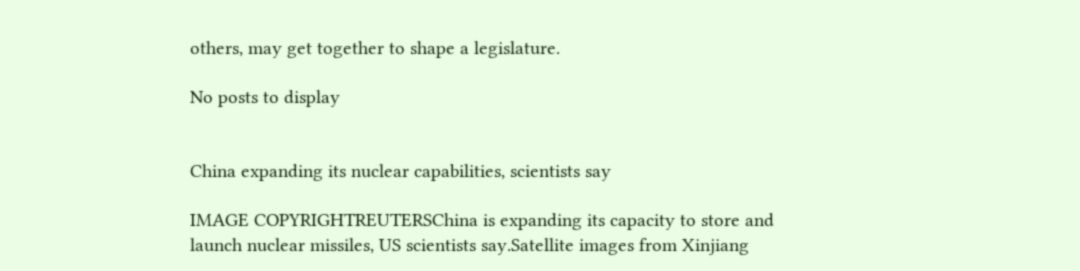others, may get together to shape a legislature.

No posts to display


China expanding its nuclear capabilities, scientists say

IMAGE COPYRIGHTREUTERSChina is expanding its capacity to store and launch nuclear missiles, US scientists say.Satellite images from Xinjiang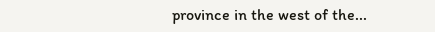province in the west of the...